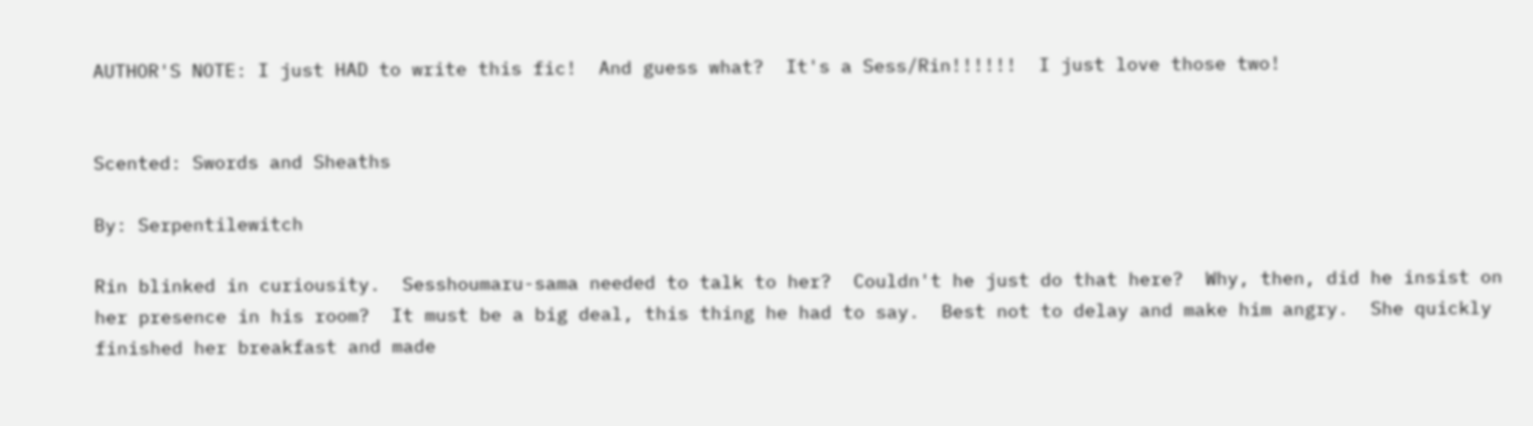AUTHOR'S NOTE: I just HAD to write this fic!  And guess what?  It's a Sess/Rin!!!!!!  I just love those two!


Scented: Swords and Sheaths

By: Serpentilewitch

Rin blinked in curiousity.  Sesshoumaru-sama needed to talk to her?  Couldn't he just do that here?  Why, then, did he insist on her presence in his room?  It must be a big deal, this thing he had to say.  Best not to delay and make him angry.  She quickly finished her breakfast and made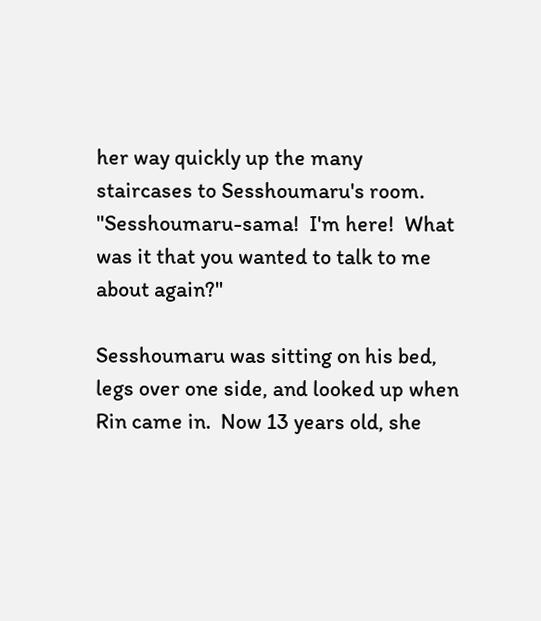her way quickly up the many staircases to Sesshoumaru's room.  "Sesshoumaru-sama!  I'm here!  What was it that you wanted to talk to me about again?"

Sesshoumaru was sitting on his bed, legs over one side, and looked up when Rin came in.  Now 13 years old, she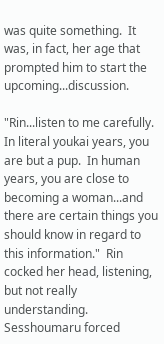was quite something.  It was, in fact, her age that prompted him to start the upcoming...discussion.

"Rin...listen to me carefully.  In literal youkai years, you are but a pup.  In human years, you are close to becoming a woman...and there are certain things you should know in regard to this information."  Rin cocked her head, listening, but not really understanding.  Sesshoumaru forced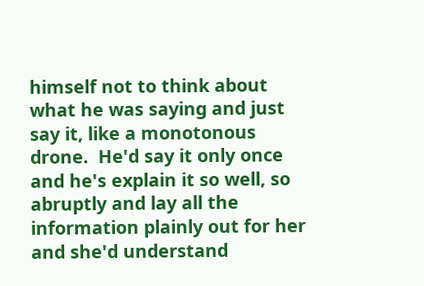himself not to think about what he was saying and just say it, like a monotonous drone.  He'd say it only once and he's explain it so well, so abruptly and lay all the information plainly out for her and she'd understand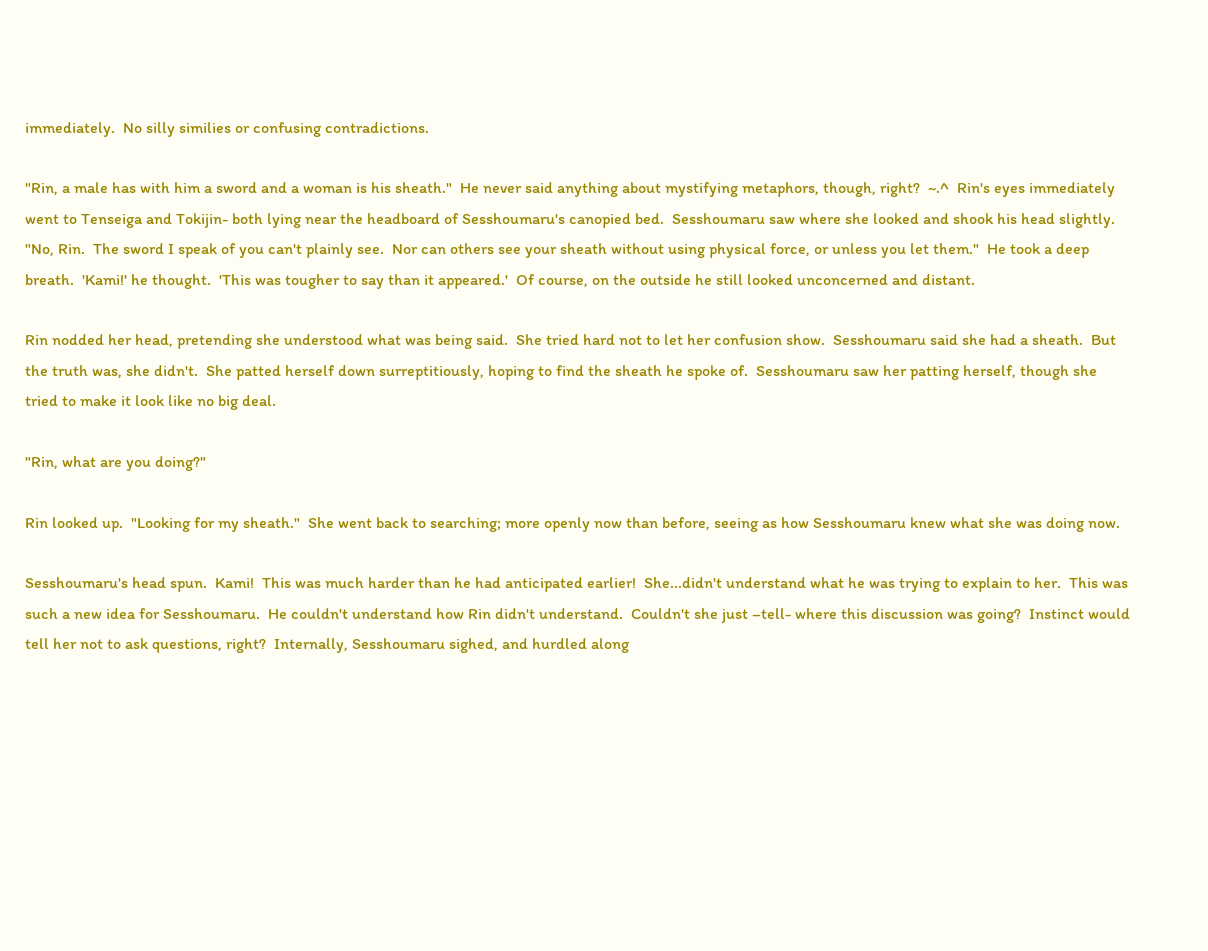immediately.  No silly similies or confusing contradictions.

"Rin, a male has with him a sword and a woman is his sheath."  He never said anything about mystifying metaphors, though, right?  ~.^  Rin's eyes immediately went to Tenseiga and Tokijin- both lying near the headboard of Sesshoumaru's canopied bed.  Sesshoumaru saw where she looked and shook his head slightly.  "No, Rin.  The sword I speak of you can't plainly see.  Nor can others see your sheath without using physical force, or unless you let them."  He took a deep breath.  'Kami!' he thought.  'This was tougher to say than it appeared.'  Of course, on the outside he still looked unconcerned and distant.

Rin nodded her head, pretending she understood what was being said.  She tried hard not to let her confusion show.  Sesshoumaru said she had a sheath.  But the truth was, she didn't.  She patted herself down surreptitiously, hoping to find the sheath he spoke of.  Sesshoumaru saw her patting herself, though she tried to make it look like no big deal.

"Rin, what are you doing?"

Rin looked up.  "Looking for my sheath."  She went back to searching; more openly now than before, seeing as how Sesshoumaru knew what she was doing now.

Sesshoumaru's head spun.  Kami!  This was much harder than he had anticipated earlier!  She...didn't understand what he was trying to explain to her.  This was such a new idea for Sesshoumaru.  He couldn't understand how Rin didn't understand.  Couldn't she just –tell- where this discussion was going?  Instinct would tell her not to ask questions, right?  Internally, Sesshoumaru sighed, and hurdled along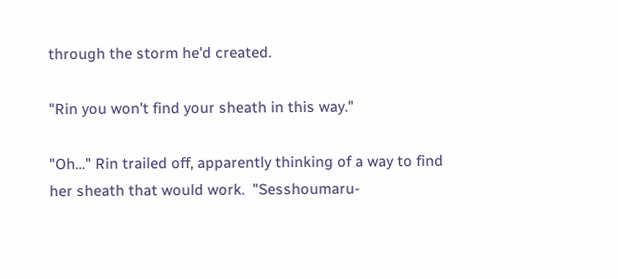through the storm he'd created.

"Rin you won't find your sheath in this way."

"Oh…" Rin trailed off, apparently thinking of a way to find her sheath that would work.  "Sesshoumaru-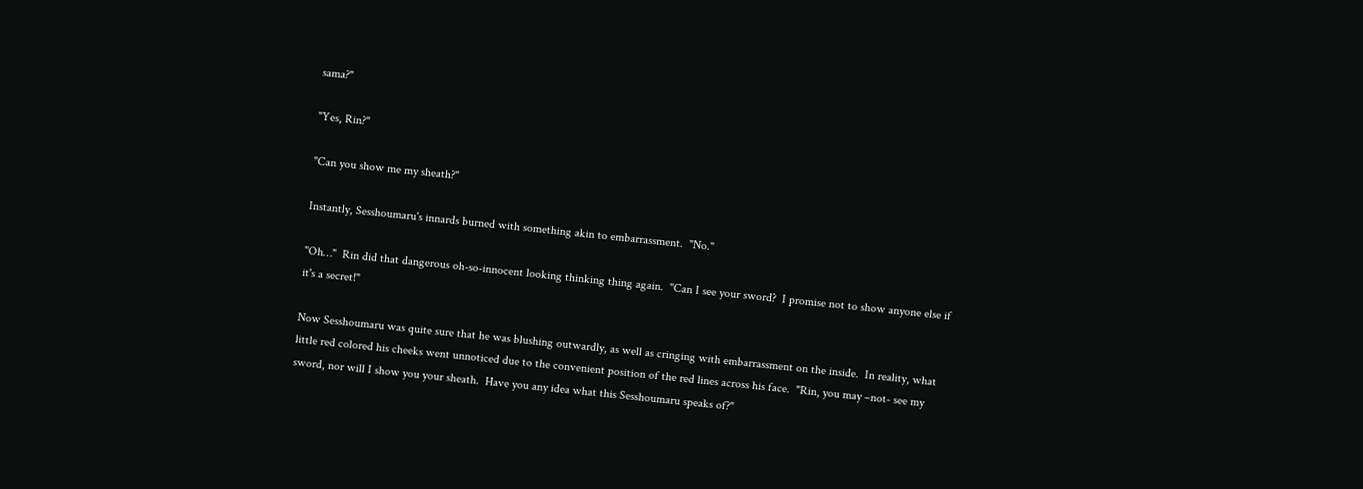sama?"

"Yes, Rin?"

"Can you show me my sheath?"

Instantly, Sesshoumaru's innards burned with something akin to embarrassment.  "No."

"Oh…"  Rin did that dangerous oh-so-innocent looking thinking thing again.  "Can I see your sword?  I promise not to show anyone else if it's a secret!"

Now Sesshoumaru was quite sure that he was blushing outwardly, as well as cringing with embarrassment on the inside.  In reality, what little red colored his cheeks went unnoticed due to the convenient position of the red lines across his face.  "Rin, you may –not- see my sword, nor will I show you your sheath.  Have you any idea what this Sesshoumaru speaks of?"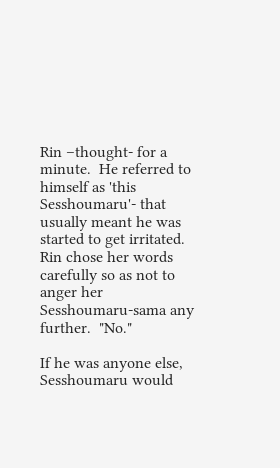Rin –thought- for a minute.  He referred to himself as 'this Sesshoumaru'- that usually meant he was started to get irritated.  Rin chose her words carefully so as not to anger her Sesshoumaru-sama any further.  "No."

If he was anyone else, Sesshoumaru would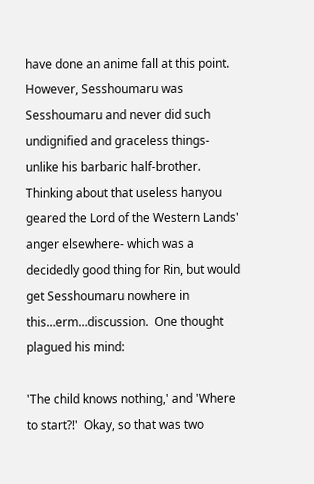have done an anime fall at this point.  However, Sesshoumaru was Sesshoumaru and never did such undignified and graceless things- unlike his barbaric half-brother.  Thinking about that useless hanyou geared the Lord of the Western Lands' anger elsewhere- which was a decidedly good thing for Rin, but would get Sesshoumaru nowhere in this…erm…discussion.  One thought plagued his mind:

'The child knows nothing,' and 'Where to start?!'  Okay, so that was two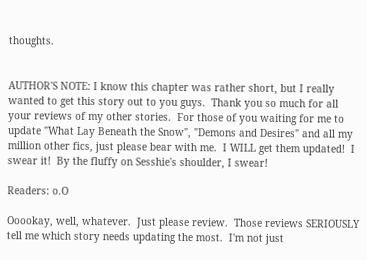thoughts.


AUTHOR'S NOTE: I know this chapter was rather short, but I really wanted to get this story out to you guys.  Thank you so much for all your reviews of my other stories.  For those of you waiting for me to update "What Lay Beneath the Snow", "Demons and Desires" and all my million other fics, just please bear with me.  I WILL get them updated!  I swear it!  By the fluffy on Sesshie's shoulder, I swear!

Readers: o.O

Ooookay, well, whatever.  Just please review.  Those reviews SERIOUSLY tell me which story needs updating the most.  I'm not just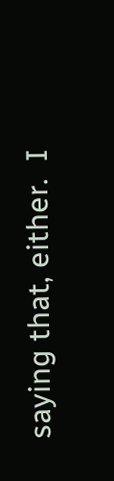saying that, either.  I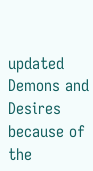updated Demons and Desires because of the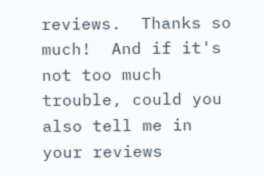reviews.  Thanks so much!  And if it's not too much trouble, could you also tell me in your reviews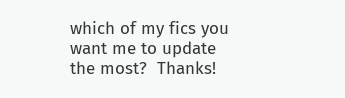which of my fics you want me to update the most?  Thanks!